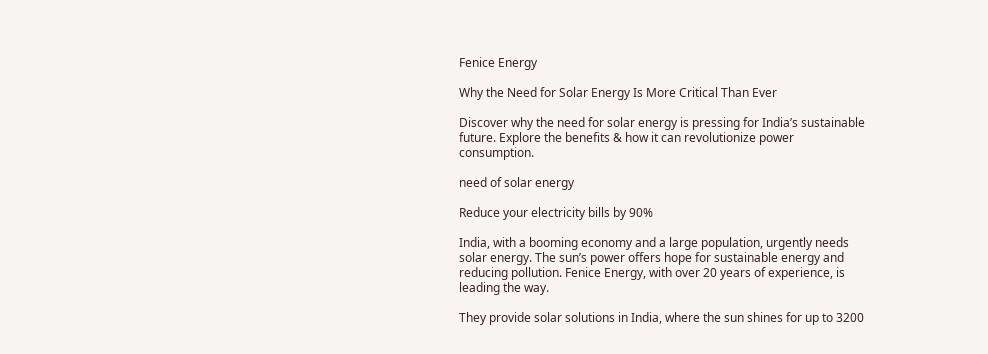Fenice Energy

Why the Need for Solar Energy Is More Critical Than Ever

Discover why the need for solar energy is pressing for India’s sustainable future. Explore the benefits & how it can revolutionize power consumption.

need of solar energy

Reduce your electricity bills by 90%

India, with a booming economy and a large population, urgently needs solar energy. The sun’s power offers hope for sustainable energy and reducing pollution. Fenice Energy, with over 20 years of experience, is leading the way.

They provide solar solutions in India, where the sun shines for up to 3200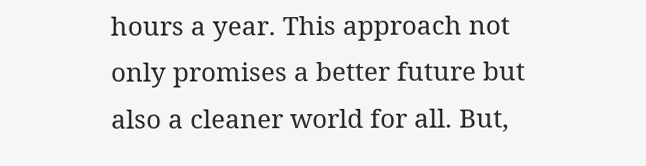hours a year. This approach not only promises a better future but also a cleaner world for all. But,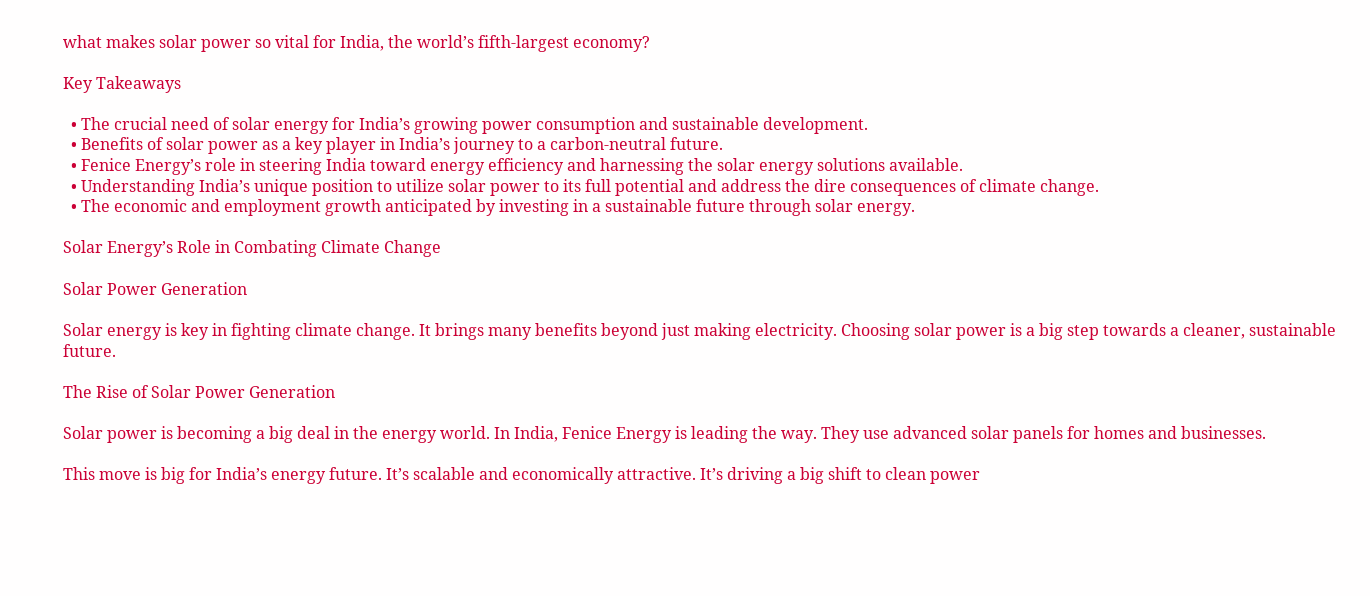what makes solar power so vital for India, the world’s fifth-largest economy?

Key Takeaways

  • The crucial need of solar energy for India’s growing power consumption and sustainable development.
  • Benefits of solar power as a key player in India’s journey to a carbon-neutral future.
  • Fenice Energy’s role in steering India toward energy efficiency and harnessing the solar energy solutions available.
  • Understanding India’s unique position to utilize solar power to its full potential and address the dire consequences of climate change.
  • The economic and employment growth anticipated by investing in a sustainable future through solar energy.

Solar Energy’s Role in Combating Climate Change

Solar Power Generation

Solar energy is key in fighting climate change. It brings many benefits beyond just making electricity. Choosing solar power is a big step towards a cleaner, sustainable future.

The Rise of Solar Power Generation

Solar power is becoming a big deal in the energy world. In India, Fenice Energy is leading the way. They use advanced solar panels for homes and businesses.

This move is big for India’s energy future. It’s scalable and economically attractive. It’s driving a big shift to clean power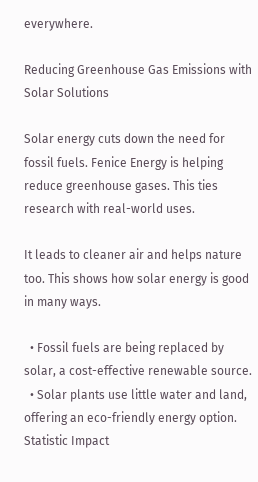everywhere.

Reducing Greenhouse Gas Emissions with Solar Solutions

Solar energy cuts down the need for fossil fuels. Fenice Energy is helping reduce greenhouse gases. This ties research with real-world uses.

It leads to cleaner air and helps nature too. This shows how solar energy is good in many ways.

  • Fossil fuels are being replaced by solar, a cost-effective renewable source.
  • Solar plants use little water and land, offering an eco-friendly energy option.
Statistic Impact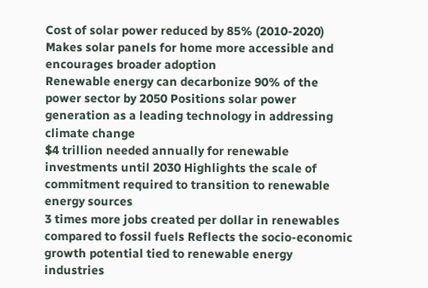Cost of solar power reduced by 85% (2010-2020) Makes solar panels for home more accessible and encourages broader adoption
Renewable energy can decarbonize 90% of the power sector by 2050 Positions solar power generation as a leading technology in addressing climate change
$4 trillion needed annually for renewable investments until 2030 Highlights the scale of commitment required to transition to renewable energy sources
3 times more jobs created per dollar in renewables compared to fossil fuels Reflects the socio-economic growth potential tied to renewable energy industries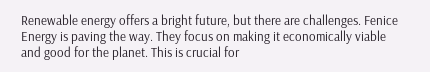Renewable energy offers a bright future, but there are challenges. Fenice Energy is paving the way. They focus on making it economically viable and good for the planet. This is crucial for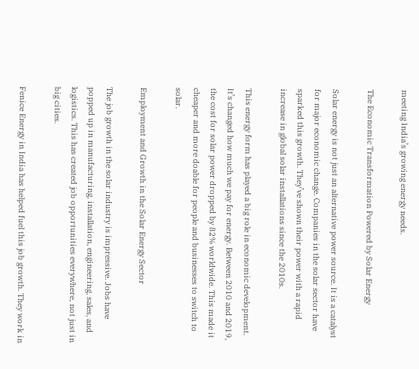meeting India’s growing energy needs.

The Economic Transformation Powered by Solar Energy

Solar energy is not just an alternative power source. It is a catalyst for major economic change. Companies in the solar sector have sparked this growth. They’ve shown their power with a rapid increase in global solar installations since the 2010s.

This energy form has played a big role in economic development. It’s changed how much we pay for energy. Between 2010 and 2019, the cost for solar power dropped by 82% worldwide. This made it cheaper and more doable for people and businesses to switch to solar.

Employment and Growth in the Solar Energy Sector

The job growth in the solar industry is impressive. Jobs have popped up in manufacturing, installation, engineering, sales, and logistics. This has created job opportunities everywhere, not just in big cities.

Fenice Energy in India has helped fuel this job growth. They work in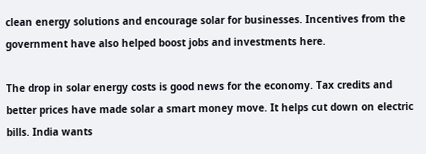clean energy solutions and encourage solar for businesses. Incentives from the government have also helped boost jobs and investments here.

The drop in solar energy costs is good news for the economy. Tax credits and better prices have made solar a smart money move. It helps cut down on electric bills. India wants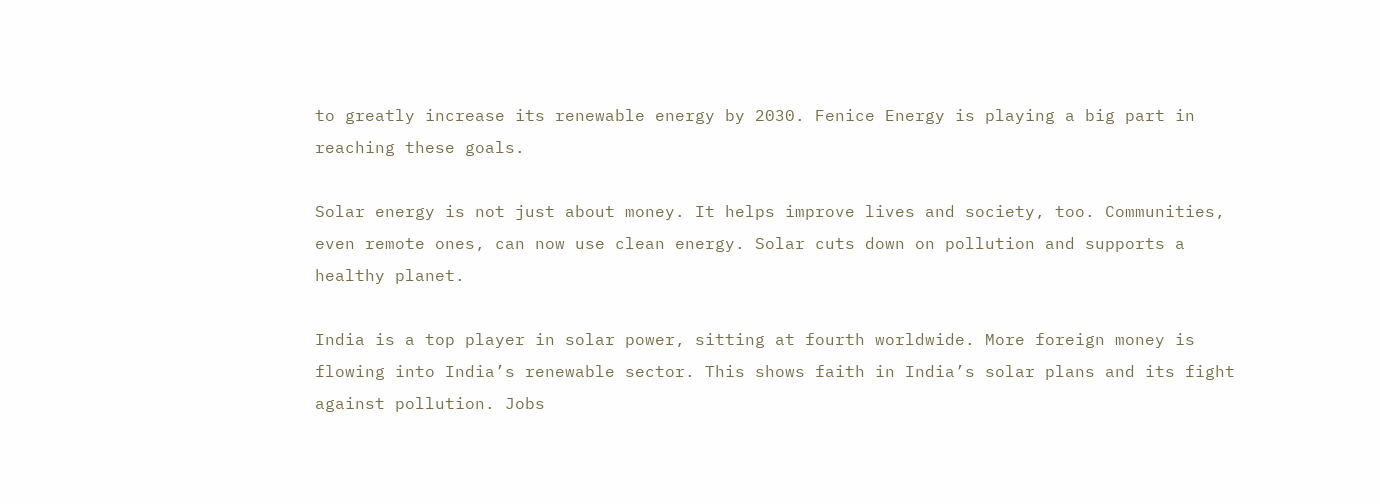to greatly increase its renewable energy by 2030. Fenice Energy is playing a big part in reaching these goals.

Solar energy is not just about money. It helps improve lives and society, too. Communities, even remote ones, can now use clean energy. Solar cuts down on pollution and supports a healthy planet.

India is a top player in solar power, sitting at fourth worldwide. More foreign money is flowing into India’s renewable sector. This shows faith in India’s solar plans and its fight against pollution. Jobs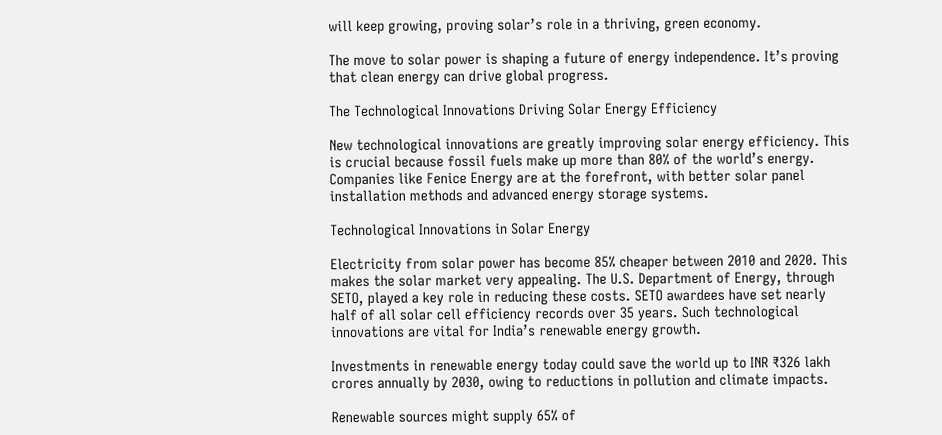will keep growing, proving solar’s role in a thriving, green economy.

The move to solar power is shaping a future of energy independence. It’s proving that clean energy can drive global progress.

The Technological Innovations Driving Solar Energy Efficiency

New technological innovations are greatly improving solar energy efficiency. This is crucial because fossil fuels make up more than 80% of the world’s energy. Companies like Fenice Energy are at the forefront, with better solar panel installation methods and advanced energy storage systems.

Technological Innovations in Solar Energy

Electricity from solar power has become 85% cheaper between 2010 and 2020. This makes the solar market very appealing. The U.S. Department of Energy, through SETO, played a key role in reducing these costs. SETO awardees have set nearly half of all solar cell efficiency records over 35 years. Such technological innovations are vital for India’s renewable energy growth.

Investments in renewable energy today could save the world up to INR ₹326 lakh crores annually by 2030, owing to reductions in pollution and climate impacts.

Renewable sources might supply 65% of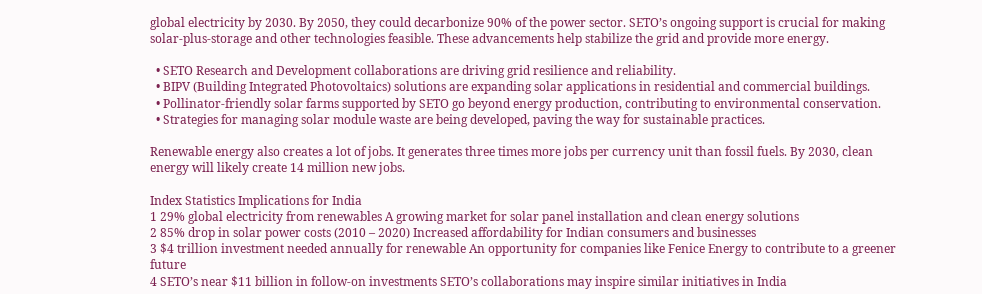global electricity by 2030. By 2050, they could decarbonize 90% of the power sector. SETO’s ongoing support is crucial for making solar-plus-storage and other technologies feasible. These advancements help stabilize the grid and provide more energy.

  • SETO Research and Development collaborations are driving grid resilience and reliability.
  • BIPV (Building Integrated Photovoltaics) solutions are expanding solar applications in residential and commercial buildings.
  • Pollinator-friendly solar farms supported by SETO go beyond energy production, contributing to environmental conservation.
  • Strategies for managing solar module waste are being developed, paving the way for sustainable practices.

Renewable energy also creates a lot of jobs. It generates three times more jobs per currency unit than fossil fuels. By 2030, clean energy will likely create 14 million new jobs.

Index Statistics Implications for India
1 29% global electricity from renewables A growing market for solar panel installation and clean energy solutions
2 85% drop in solar power costs (2010 – 2020) Increased affordability for Indian consumers and businesses
3 $4 trillion investment needed annually for renewable An opportunity for companies like Fenice Energy to contribute to a greener future
4 SETO’s near $11 billion in follow-on investments SETO’s collaborations may inspire similar initiatives in India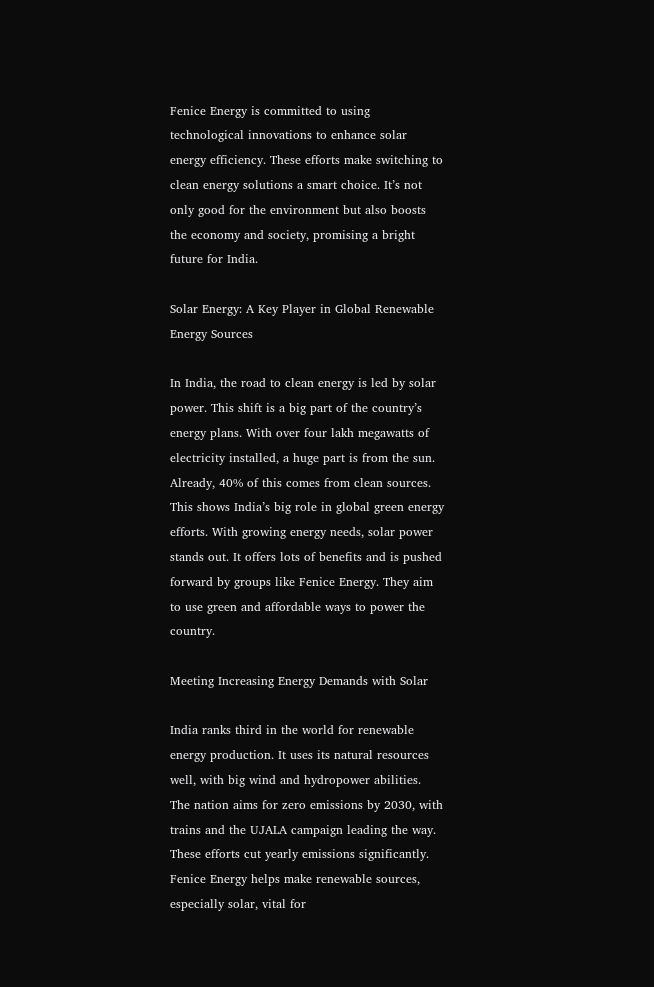Fenice Energy is committed to using technological innovations to enhance solar energy efficiency. These efforts make switching to clean energy solutions a smart choice. It’s not only good for the environment but also boosts the economy and society, promising a bright future for India.

Solar Energy: A Key Player in Global Renewable Energy Sources

In India, the road to clean energy is led by solar power. This shift is a big part of the country’s energy plans. With over four lakh megawatts of electricity installed, a huge part is from the sun. Already, 40% of this comes from clean sources. This shows India’s big role in global green energy efforts. With growing energy needs, solar power stands out. It offers lots of benefits and is pushed forward by groups like Fenice Energy. They aim to use green and affordable ways to power the country.

Meeting Increasing Energy Demands with Solar

India ranks third in the world for renewable energy production. It uses its natural resources well, with big wind and hydropower abilities. The nation aims for zero emissions by 2030, with trains and the UJALA campaign leading the way. These efforts cut yearly emissions significantly. Fenice Energy helps make renewable sources, especially solar, vital for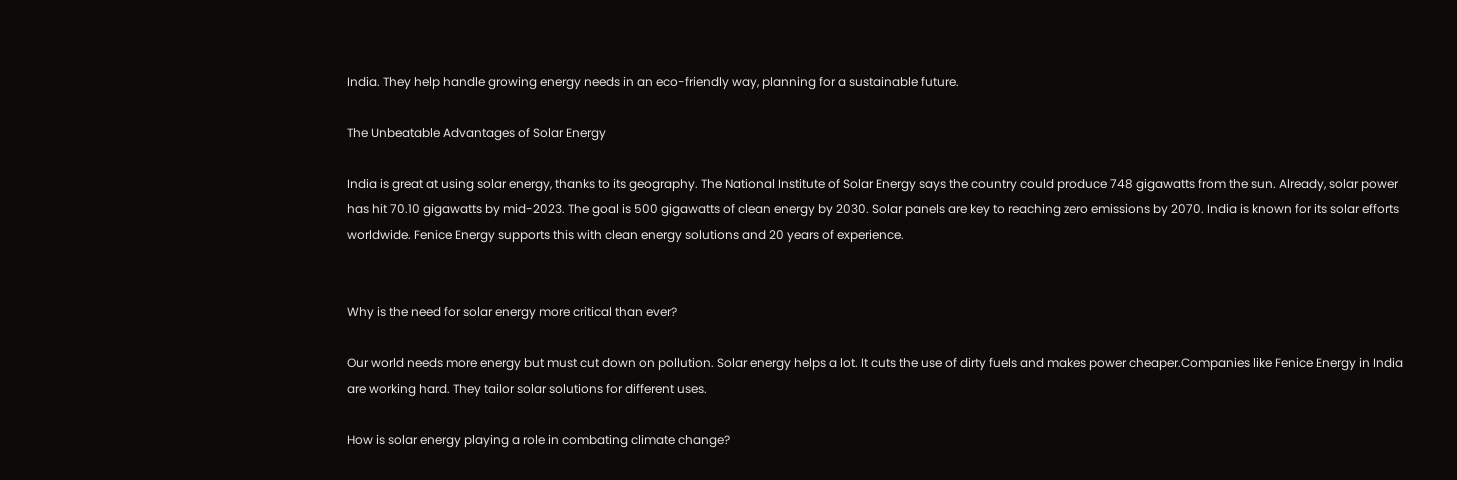India. They help handle growing energy needs in an eco-friendly way, planning for a sustainable future.

The Unbeatable Advantages of Solar Energy

India is great at using solar energy, thanks to its geography. The National Institute of Solar Energy says the country could produce 748 gigawatts from the sun. Already, solar power has hit 70.10 gigawatts by mid-2023. The goal is 500 gigawatts of clean energy by 2030. Solar panels are key to reaching zero emissions by 2070. India is known for its solar efforts worldwide. Fenice Energy supports this with clean energy solutions and 20 years of experience.


Why is the need for solar energy more critical than ever?

Our world needs more energy but must cut down on pollution. Solar energy helps a lot. It cuts the use of dirty fuels and makes power cheaper.Companies like Fenice Energy in India are working hard. They tailor solar solutions for different uses.

How is solar energy playing a role in combating climate change?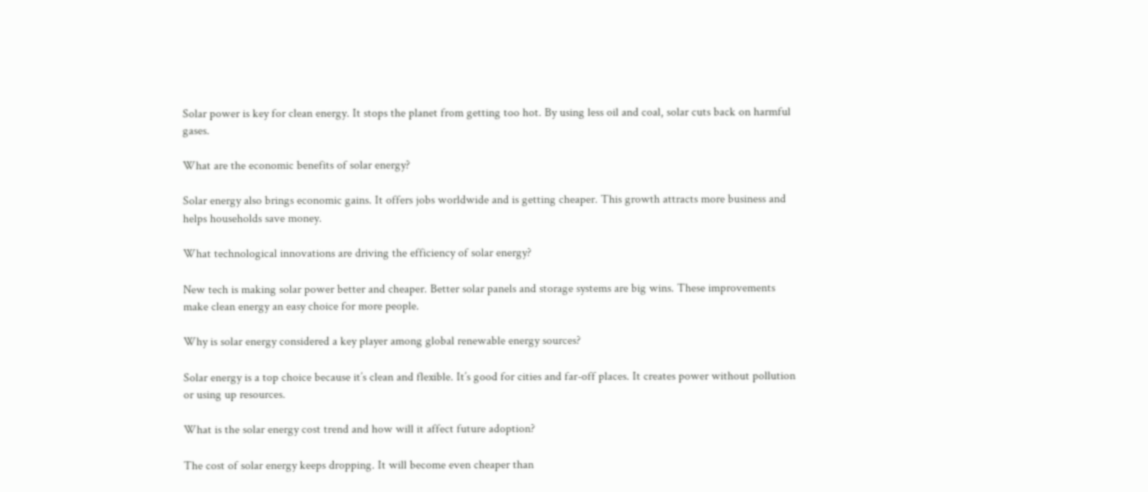Solar power is key for clean energy. It stops the planet from getting too hot. By using less oil and coal, solar cuts back on harmful gases.

What are the economic benefits of solar energy?

Solar energy also brings economic gains. It offers jobs worldwide and is getting cheaper. This growth attracts more business and helps households save money.

What technological innovations are driving the efficiency of solar energy?

New tech is making solar power better and cheaper. Better solar panels and storage systems are big wins. These improvements make clean energy an easy choice for more people.

Why is solar energy considered a key player among global renewable energy sources?

Solar energy is a top choice because it’s clean and flexible. It’s good for cities and far-off places. It creates power without pollution or using up resources.

What is the solar energy cost trend and how will it affect future adoption?

The cost of solar energy keeps dropping. It will become even cheaper than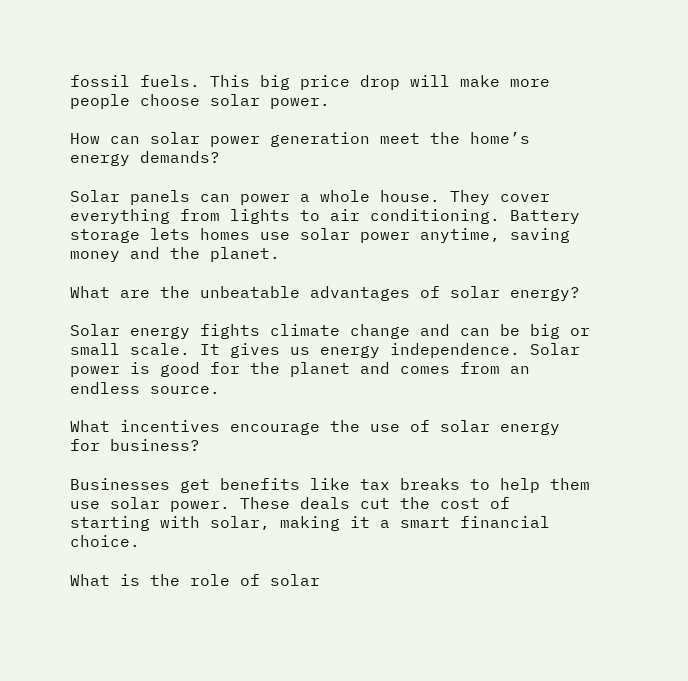fossil fuels. This big price drop will make more people choose solar power.

How can solar power generation meet the home’s energy demands?

Solar panels can power a whole house. They cover everything from lights to air conditioning. Battery storage lets homes use solar power anytime, saving money and the planet.

What are the unbeatable advantages of solar energy?

Solar energy fights climate change and can be big or small scale. It gives us energy independence. Solar power is good for the planet and comes from an endless source.

What incentives encourage the use of solar energy for business?

Businesses get benefits like tax breaks to help them use solar power. These deals cut the cost of starting with solar, making it a smart financial choice.

What is the role of solar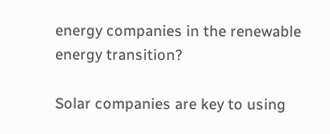energy companies in the renewable energy transition?

Solar companies are key to using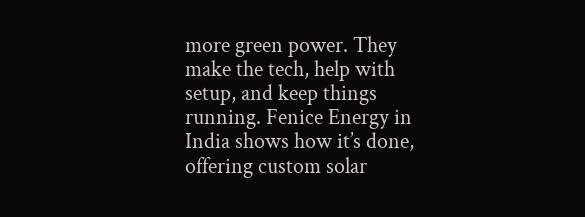more green power. They make the tech, help with setup, and keep things running. Fenice Energy in India shows how it’s done, offering custom solar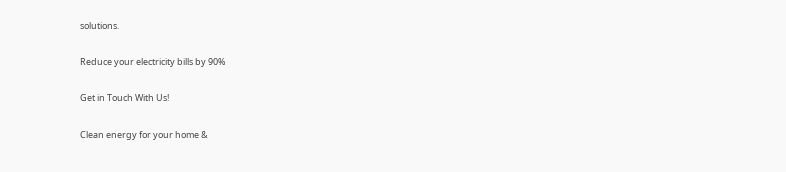solutions.

Reduce your electricity bills by 90%

Get in Touch With Us!

Clean energy for your home &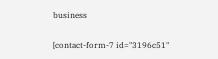business

[contact-form-7 id="3196c51"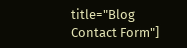title="Blog Contact Form"]